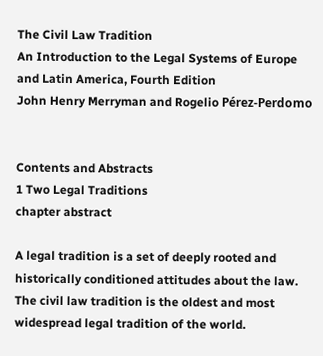The Civil Law Tradition
An Introduction to the Legal Systems of Europe and Latin America, Fourth Edition
John Henry Merryman and Rogelio Pérez-Perdomo


Contents and Abstracts
1 Two Legal Traditions
chapter abstract

A legal tradition is a set of deeply rooted and historically conditioned attitudes about the law. The civil law tradition is the oldest and most widespread legal tradition of the world.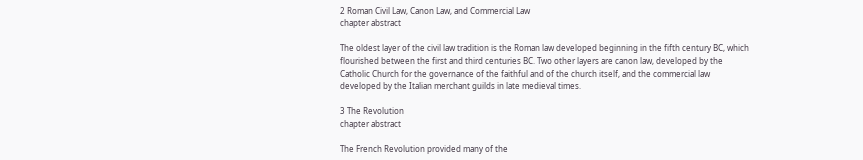2 Roman Civil Law, Canon Law, and Commercial Law
chapter abstract

The oldest layer of the civil law tradition is the Roman law developed beginning in the fifth century BC, which flourished between the first and third centuries BC. Two other layers are canon law, developed by the Catholic Church for the governance of the faithful and of the church itself, and the commercial law developed by the Italian merchant guilds in late medieval times.

3 The Revolution
chapter abstract

The French Revolution provided many of the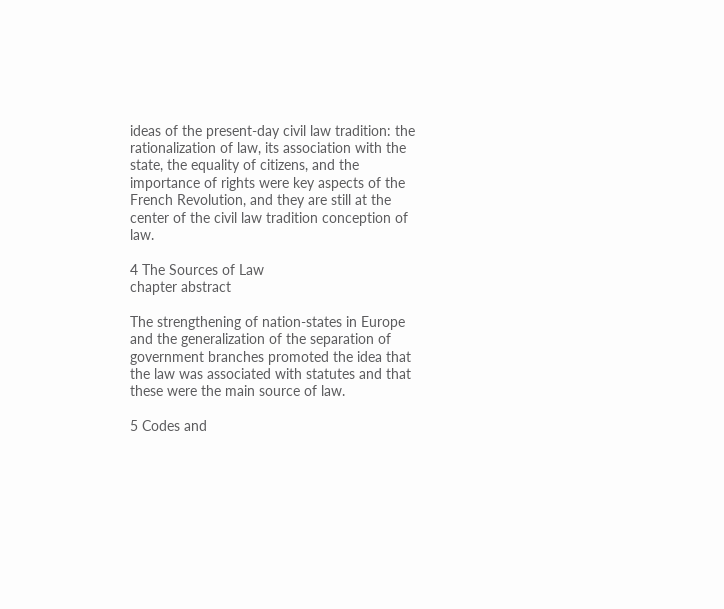ideas of the present-day civil law tradition: the rationalization of law, its association with the state, the equality of citizens, and the importance of rights were key aspects of the French Revolution, and they are still at the center of the civil law tradition conception of law.

4 The Sources of Law
chapter abstract

The strengthening of nation-states in Europe and the generalization of the separation of government branches promoted the idea that the law was associated with statutes and that these were the main source of law.

5 Codes and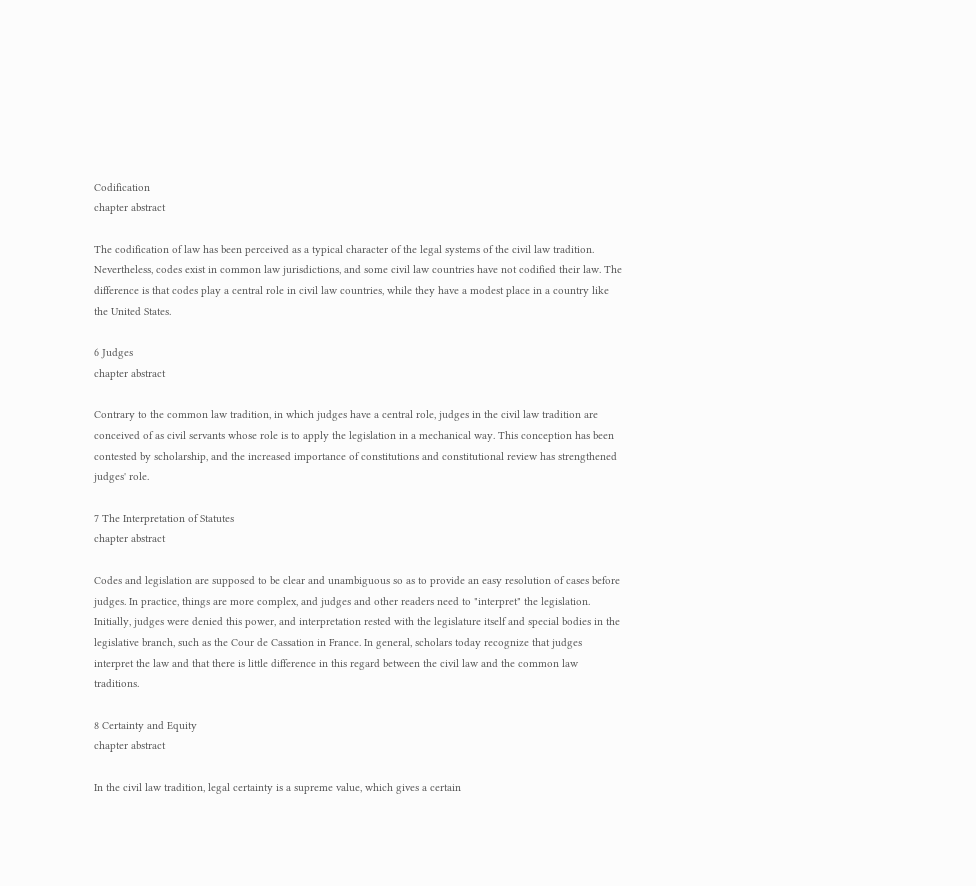Codification
chapter abstract

The codification of law has been perceived as a typical character of the legal systems of the civil law tradition. Nevertheless, codes exist in common law jurisdictions, and some civil law countries have not codified their law. The difference is that codes play a central role in civil law countries, while they have a modest place in a country like the United States.

6 Judges
chapter abstract

Contrary to the common law tradition, in which judges have a central role, judges in the civil law tradition are conceived of as civil servants whose role is to apply the legislation in a mechanical way. This conception has been contested by scholarship, and the increased importance of constitutions and constitutional review has strengthened judges' role.

7 The Interpretation of Statutes
chapter abstract

Codes and legislation are supposed to be clear and unambiguous so as to provide an easy resolution of cases before judges. In practice, things are more complex, and judges and other readers need to "interpret" the legislation. Initially, judges were denied this power, and interpretation rested with the legislature itself and special bodies in the legislative branch, such as the Cour de Cassation in France. In general, scholars today recognize that judges interpret the law and that there is little difference in this regard between the civil law and the common law traditions.

8 Certainty and Equity
chapter abstract

In the civil law tradition, legal certainty is a supreme value, which gives a certain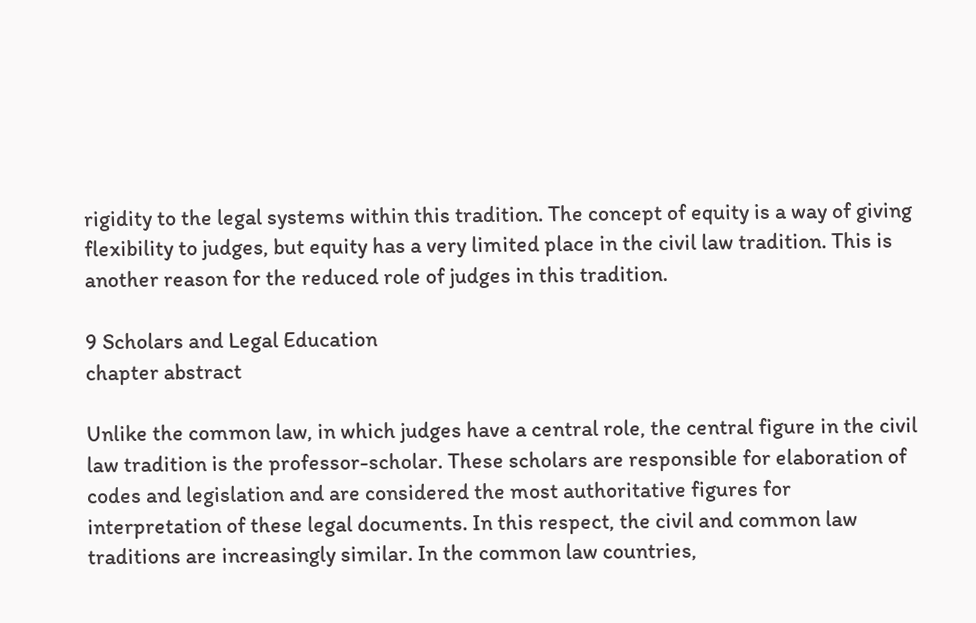rigidity to the legal systems within this tradition. The concept of equity is a way of giving flexibility to judges, but equity has a very limited place in the civil law tradition. This is another reason for the reduced role of judges in this tradition.

9 Scholars and Legal Education
chapter abstract

Unlike the common law, in which judges have a central role, the central figure in the civil law tradition is the professor-scholar. These scholars are responsible for elaboration of codes and legislation and are considered the most authoritative figures for interpretation of these legal documents. In this respect, the civil and common law traditions are increasingly similar. In the common law countries,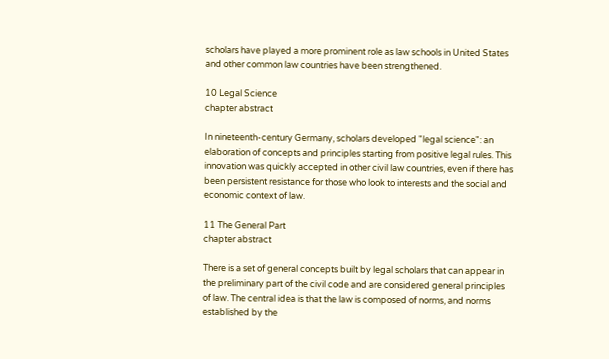scholars have played a more prominent role as law schools in United States and other common law countries have been strengthened.

10 Legal Science
chapter abstract

In nineteenth-century Germany, scholars developed "legal science": an elaboration of concepts and principles starting from positive legal rules. This innovation was quickly accepted in other civil law countries, even if there has been persistent resistance for those who look to interests and the social and economic context of law.

11 The General Part
chapter abstract

There is a set of general concepts built by legal scholars that can appear in the preliminary part of the civil code and are considered general principles of law. The central idea is that the law is composed of norms, and norms established by the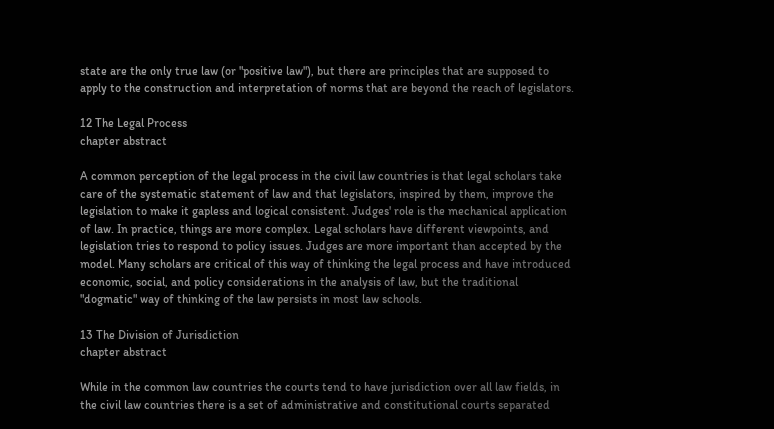state are the only true law (or "positive law"), but there are principles that are supposed to apply to the construction and interpretation of norms that are beyond the reach of legislators.

12 The Legal Process
chapter abstract

A common perception of the legal process in the civil law countries is that legal scholars take care of the systematic statement of law and that legislators, inspired by them, improve the legislation to make it gapless and logical consistent. Judges' role is the mechanical application of law. In practice, things are more complex. Legal scholars have different viewpoints, and legislation tries to respond to policy issues. Judges are more important than accepted by the model. Many scholars are critical of this way of thinking the legal process and have introduced economic, social, and policy considerations in the analysis of law, but the traditional "dogmatic" way of thinking of the law persists in most law schools.

13 The Division of Jurisdiction
chapter abstract

While in the common law countries the courts tend to have jurisdiction over all law fields, in the civil law countries there is a set of administrative and constitutional courts separated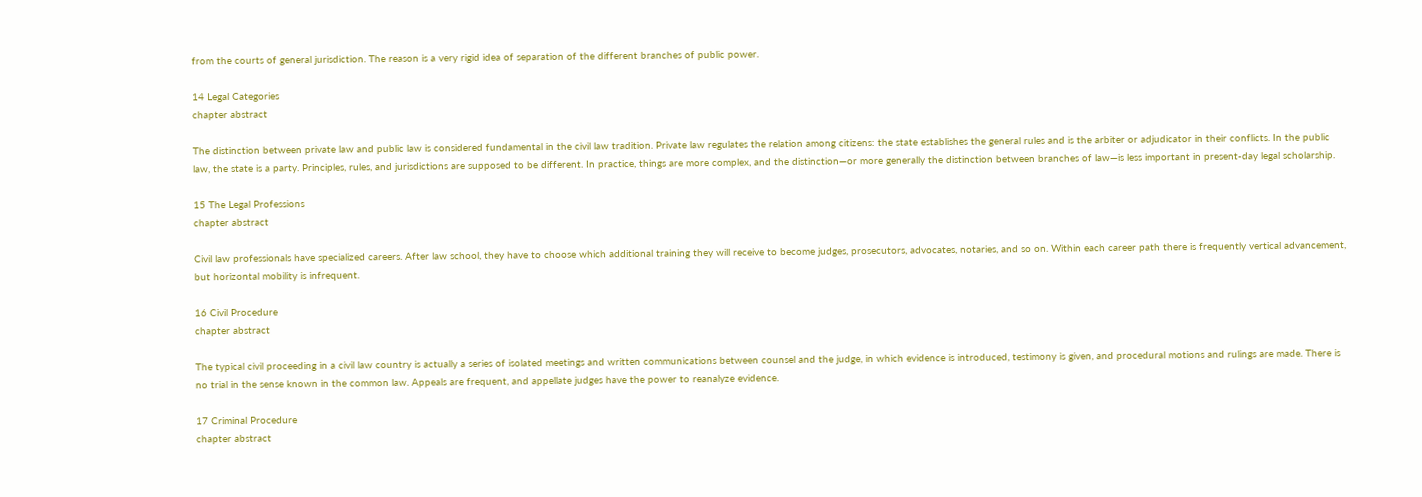from the courts of general jurisdiction. The reason is a very rigid idea of separation of the different branches of public power.

14 Legal Categories
chapter abstract

The distinction between private law and public law is considered fundamental in the civil law tradition. Private law regulates the relation among citizens: the state establishes the general rules and is the arbiter or adjudicator in their conflicts. In the public law, the state is a party. Principles, rules, and jurisdictions are supposed to be different. In practice, things are more complex, and the distinction—or more generally the distinction between branches of law—is less important in present-day legal scholarship.

15 The Legal Professions
chapter abstract

Civil law professionals have specialized careers. After law school, they have to choose which additional training they will receive to become judges, prosecutors, advocates, notaries, and so on. Within each career path there is frequently vertical advancement, but horizontal mobility is infrequent.

16 Civil Procedure
chapter abstract

The typical civil proceeding in a civil law country is actually a series of isolated meetings and written communications between counsel and the judge, in which evidence is introduced, testimony is given, and procedural motions and rulings are made. There is no trial in the sense known in the common law. Appeals are frequent, and appellate judges have the power to reanalyze evidence.

17 Criminal Procedure
chapter abstract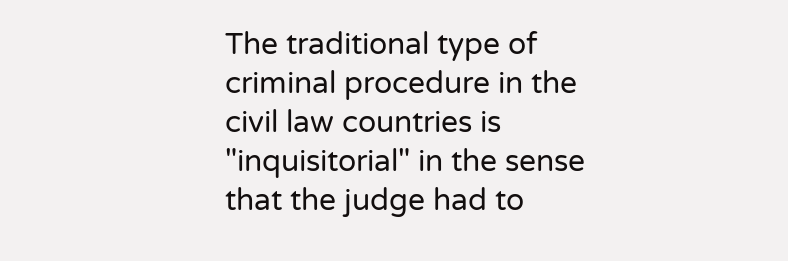The traditional type of criminal procedure in the civil law countries is "inquisitorial" in the sense that the judge had to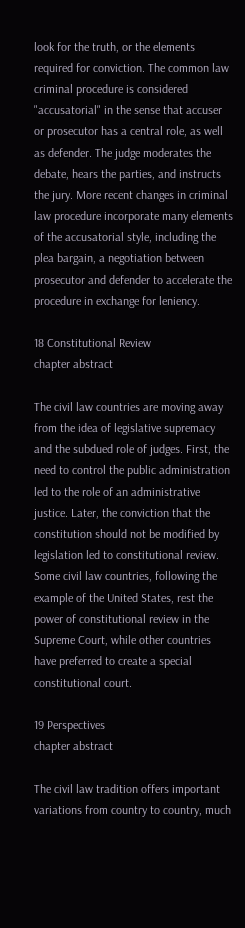look for the truth, or the elements required for conviction. The common law criminal procedure is considered "accusatorial" in the sense that accuser or prosecutor has a central role, as well as defender. The judge moderates the debate, hears the parties, and instructs the jury. More recent changes in criminal law procedure incorporate many elements of the accusatorial style, including the plea bargain, a negotiation between prosecutor and defender to accelerate the procedure in exchange for leniency.

18 Constitutional Review
chapter abstract

The civil law countries are moving away from the idea of legislative supremacy and the subdued role of judges. First, the need to control the public administration led to the role of an administrative justice. Later, the conviction that the constitution should not be modified by legislation led to constitutional review. Some civil law countries, following the example of the United States, rest the power of constitutional review in the Supreme Court, while other countries have preferred to create a special constitutional court.

19 Perspectives
chapter abstract

The civil law tradition offers important variations from country to country, much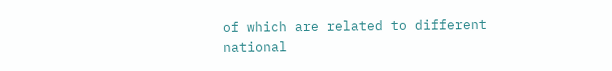of which are related to different national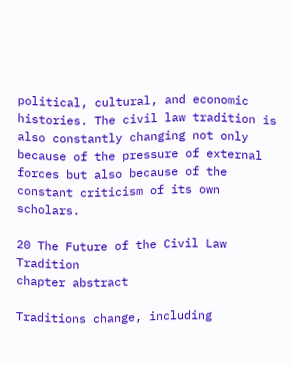political, cultural, and economic histories. The civil law tradition is also constantly changing not only because of the pressure of external forces but also because of the constant criticism of its own scholars.

20 The Future of the Civil Law Tradition
chapter abstract

Traditions change, including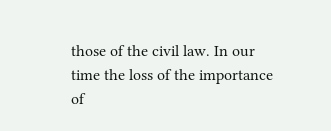those of the civil law. In our time the loss of the importance of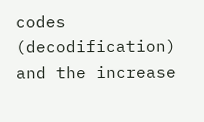codes (decodification) and the increase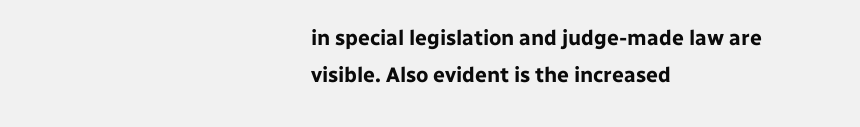in special legislation and judge-made law are visible. Also evident is the increased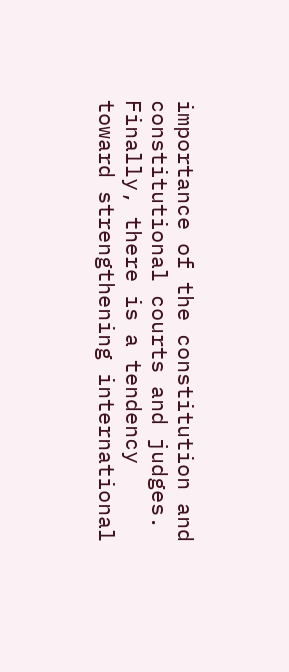importance of the constitution and constitutional courts and judges. Finally, there is a tendency toward strengthening international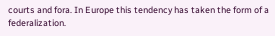courts and fora. In Europe this tendency has taken the form of a federalization.